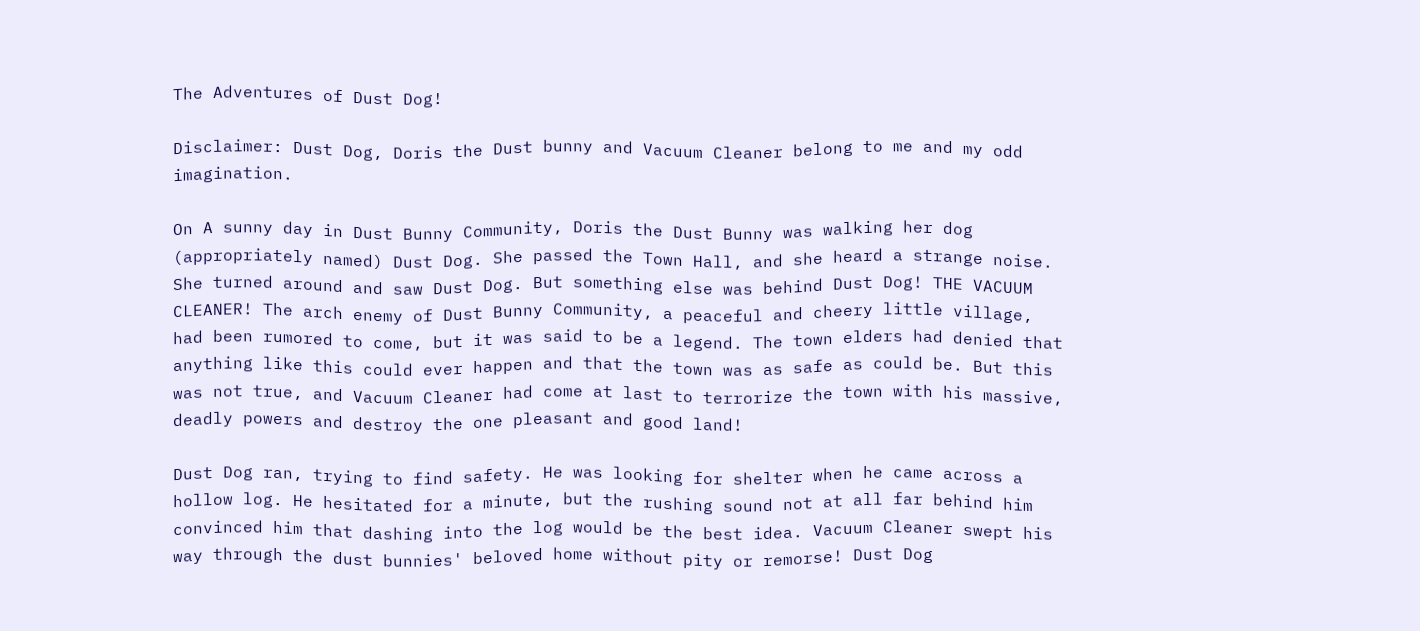The Adventures of Dust Dog!

Disclaimer: Dust Dog, Doris the Dust bunny and Vacuum Cleaner belong to me and my odd imagination.

On A sunny day in Dust Bunny Community, Doris the Dust Bunny was walking her dog (appropriately named) Dust Dog. She passed the Town Hall, and she heard a strange noise. She turned around and saw Dust Dog. But something else was behind Dust Dog! THE VACUUM CLEANER! The arch enemy of Dust Bunny Community, a peaceful and cheery little village, had been rumored to come, but it was said to be a legend. The town elders had denied that anything like this could ever happen and that the town was as safe as could be. But this was not true, and Vacuum Cleaner had come at last to terrorize the town with his massive, deadly powers and destroy the one pleasant and good land!

Dust Dog ran, trying to find safety. He was looking for shelter when he came across a hollow log. He hesitated for a minute, but the rushing sound not at all far behind him convinced him that dashing into the log would be the best idea. Vacuum Cleaner swept his way through the dust bunnies' beloved home without pity or remorse! Dust Dog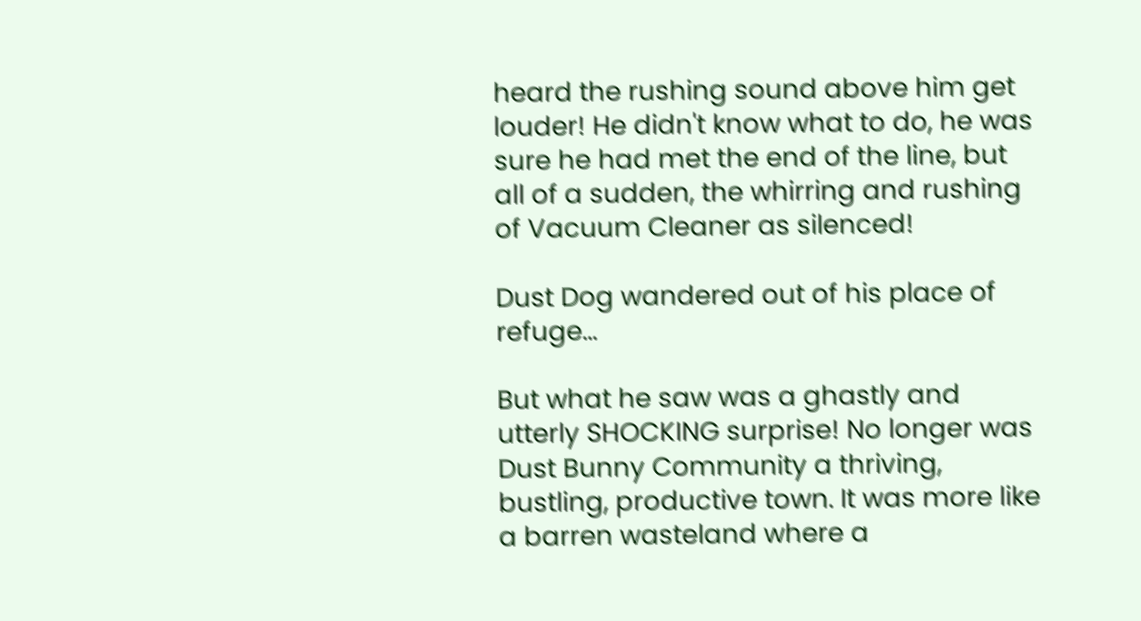heard the rushing sound above him get louder! He didn't know what to do, he was sure he had met the end of the line, but all of a sudden, the whirring and rushing of Vacuum Cleaner as silenced!

Dust Dog wandered out of his place of refuge...

But what he saw was a ghastly and utterly SHOCKING surprise! No longer was Dust Bunny Community a thriving, bustling, productive town. It was more like a barren wasteland where a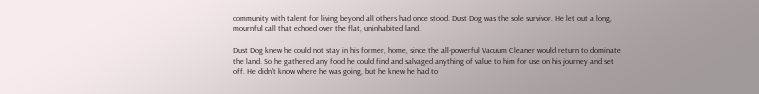community with talent for living beyond all others had once stood. Dust Dog was the sole survivor. He let out a long, mournful call that echoed over the flat, uninhabited land.

Dust Dog knew he could not stay in his former, home, since the all-powerful Vacuum Cleaner would return to dominate the land. So he gathered any food he could find and salvaged anything of value to him for use on his journey and set off. He didn't know where he was going, but he knew he had to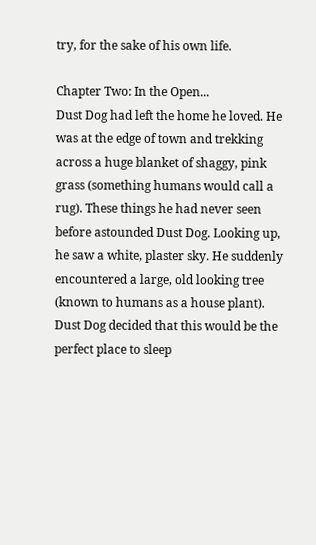try, for the sake of his own life.

Chapter Two: In the Open...
Dust Dog had left the home he loved. He was at the edge of town and trekking across a huge blanket of shaggy, pink grass (something humans would call a rug). These things he had never seen before astounded Dust Dog. Looking up, he saw a white, plaster sky. He suddenly encountered a large, old looking tree (known to humans as a house plant). Dust Dog decided that this would be the perfect place to sleep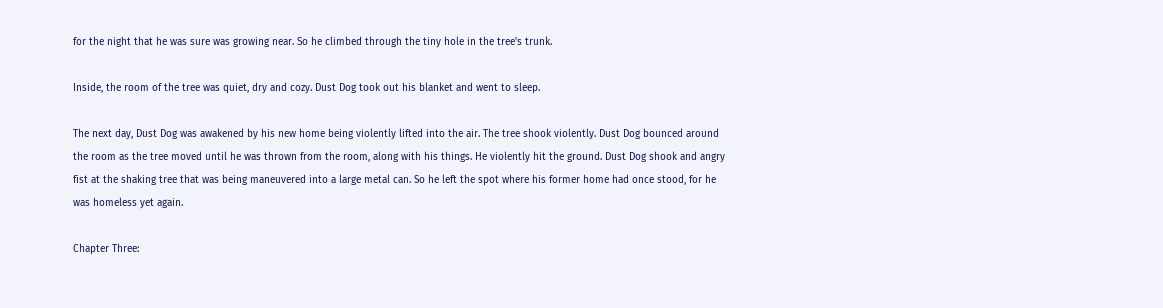for the night that he was sure was growing near. So he climbed through the tiny hole in the tree's trunk.

Inside, the room of the tree was quiet, dry and cozy. Dust Dog took out his blanket and went to sleep.

The next day, Dust Dog was awakened by his new home being violently lifted into the air. The tree shook violently. Dust Dog bounced around the room as the tree moved until he was thrown from the room, along with his things. He violently hit the ground. Dust Dog shook and angry fist at the shaking tree that was being maneuvered into a large metal can. So he left the spot where his former home had once stood, for he was homeless yet again.

Chapter Three: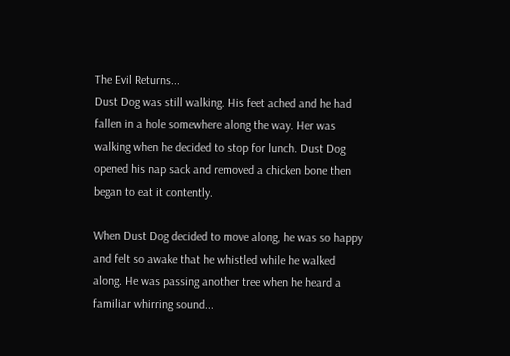The Evil Returns...
Dust Dog was still walking. His feet ached and he had fallen in a hole somewhere along the way. Her was walking when he decided to stop for lunch. Dust Dog opened his nap sack and removed a chicken bone then began to eat it contently.

When Dust Dog decided to move along, he was so happy and felt so awake that he whistled while he walked along. He was passing another tree when he heard a familiar whirring sound...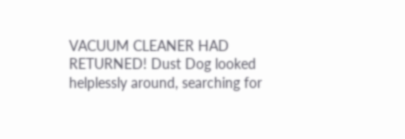VACUUM CLEANER HAD RETURNED! Dust Dog looked helplessly around, searching for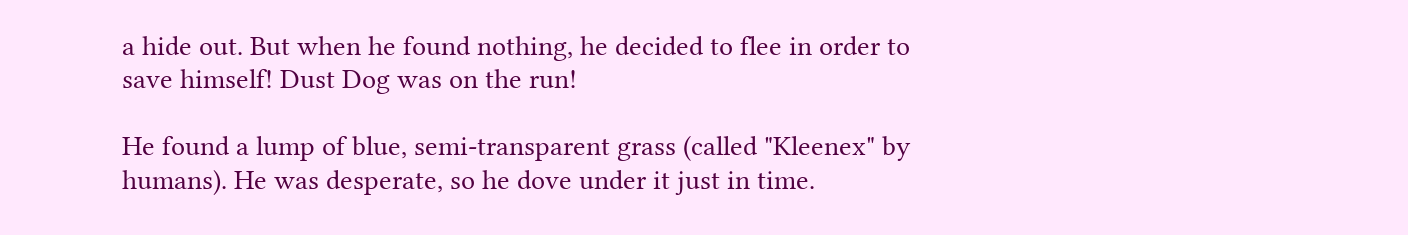a hide out. But when he found nothing, he decided to flee in order to save himself! Dust Dog was on the run!

He found a lump of blue, semi-transparent grass (called "Kleenex" by humans). He was desperate, so he dove under it just in time.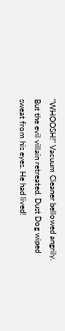"WHOOSH!" Vacuum Cleaner bellowed angrily. But the evil villain retreated. Dust Dog wiped sweat from his eyes. He had lived!